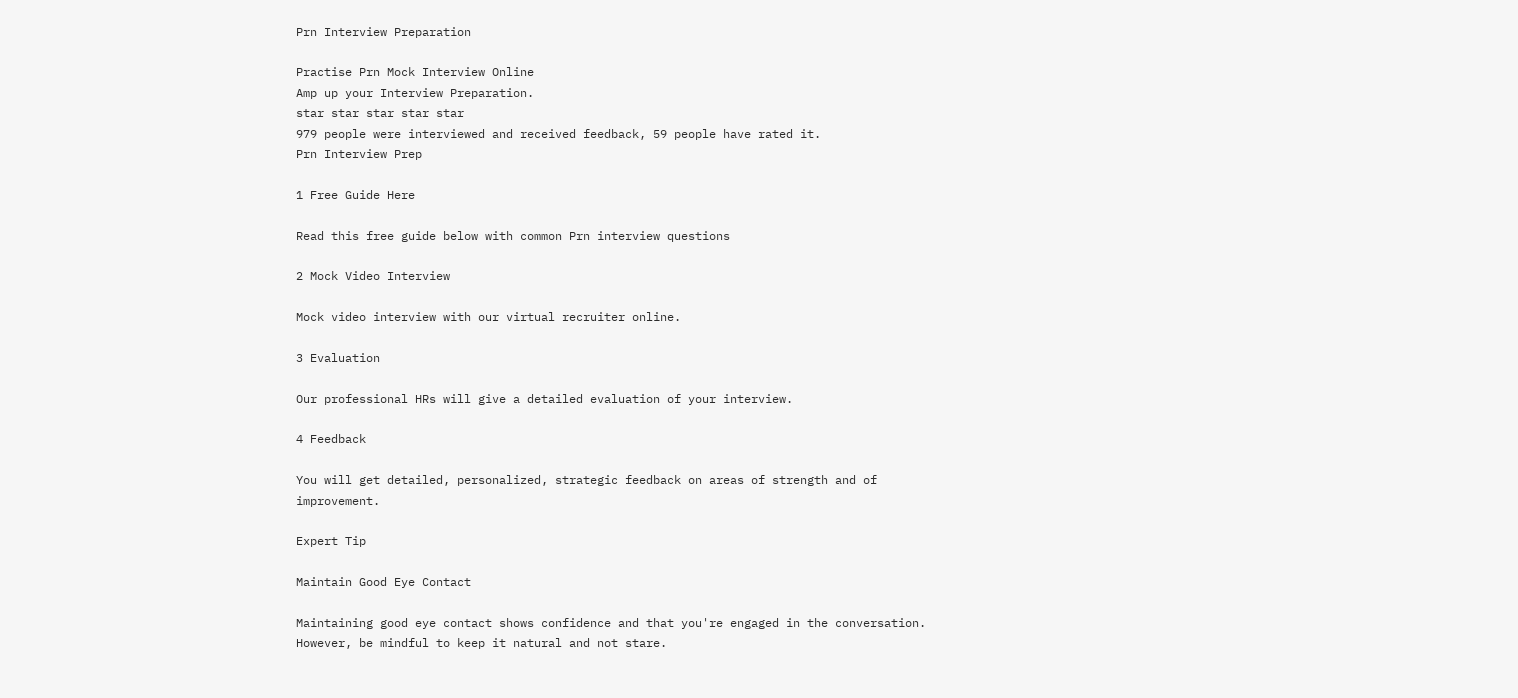Prn Interview Preparation

Practise Prn Mock Interview Online
Amp up your Interview Preparation.
star star star star star
979 people were interviewed and received feedback, 59 people have rated it.
Prn Interview Prep

1 Free Guide Here

Read this free guide below with common Prn interview questions

2 Mock Video Interview

Mock video interview with our virtual recruiter online.

3 Evaluation

Our professional HRs will give a detailed evaluation of your interview.

4 Feedback

You will get detailed, personalized, strategic feedback on areas of strength and of improvement.

Expert Tip

Maintain Good Eye Contact

Maintaining good eye contact shows confidence and that you're engaged in the conversation. However, be mindful to keep it natural and not stare.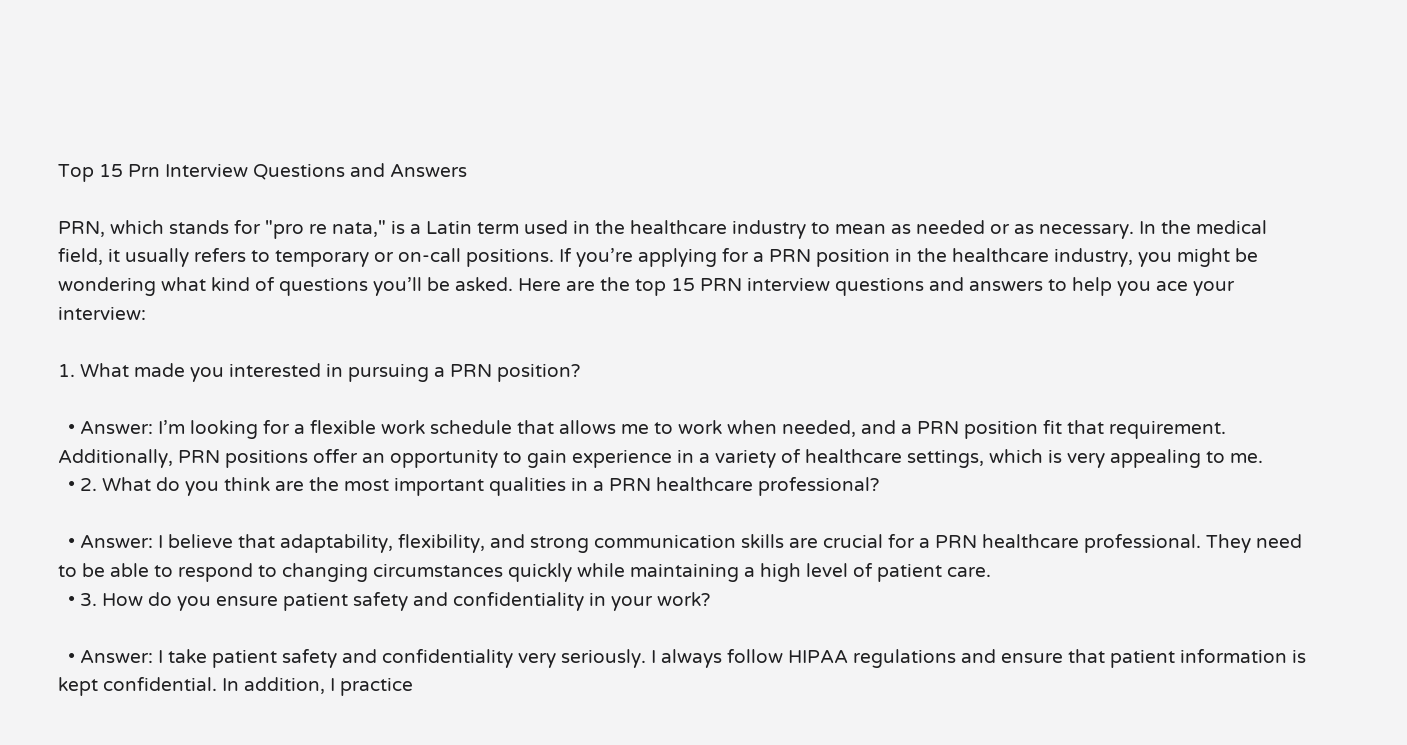Top 15 Prn Interview Questions and Answers

PRN, which stands for "pro re nata," is a Latin term used in the healthcare industry to mean as needed or as necessary. In the medical field, it usually refers to temporary or on-call positions. If you’re applying for a PRN position in the healthcare industry, you might be wondering what kind of questions you’ll be asked. Here are the top 15 PRN interview questions and answers to help you ace your interview:

1. What made you interested in pursuing a PRN position?

  • Answer: I’m looking for a flexible work schedule that allows me to work when needed, and a PRN position fit that requirement. Additionally, PRN positions offer an opportunity to gain experience in a variety of healthcare settings, which is very appealing to me.
  • 2. What do you think are the most important qualities in a PRN healthcare professional?

  • Answer: I believe that adaptability, flexibility, and strong communication skills are crucial for a PRN healthcare professional. They need to be able to respond to changing circumstances quickly while maintaining a high level of patient care.
  • 3. How do you ensure patient safety and confidentiality in your work?

  • Answer: I take patient safety and confidentiality very seriously. I always follow HIPAA regulations and ensure that patient information is kept confidential. In addition, I practice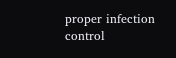proper infection control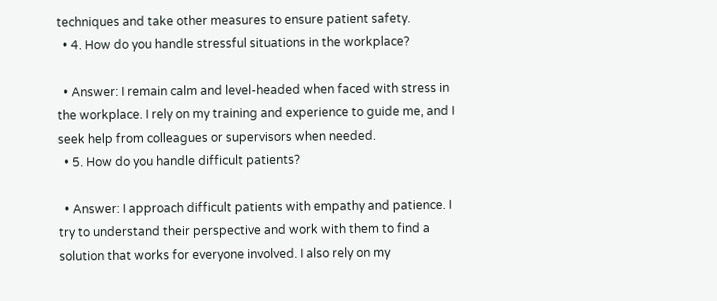techniques and take other measures to ensure patient safety.
  • 4. How do you handle stressful situations in the workplace?

  • Answer: I remain calm and level-headed when faced with stress in the workplace. I rely on my training and experience to guide me, and I seek help from colleagues or supervisors when needed.
  • 5. How do you handle difficult patients?

  • Answer: I approach difficult patients with empathy and patience. I try to understand their perspective and work with them to find a solution that works for everyone involved. I also rely on my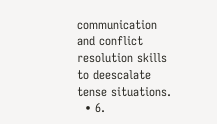communication and conflict resolution skills to deescalate tense situations.
  • 6.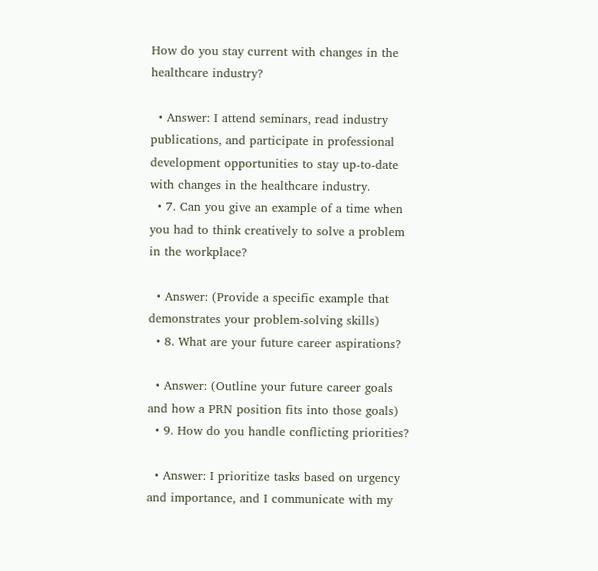How do you stay current with changes in the healthcare industry?

  • Answer: I attend seminars, read industry publications, and participate in professional development opportunities to stay up-to-date with changes in the healthcare industry.
  • 7. Can you give an example of a time when you had to think creatively to solve a problem in the workplace?

  • Answer: (Provide a specific example that demonstrates your problem-solving skills)
  • 8. What are your future career aspirations?

  • Answer: (Outline your future career goals and how a PRN position fits into those goals)
  • 9. How do you handle conflicting priorities?

  • Answer: I prioritize tasks based on urgency and importance, and I communicate with my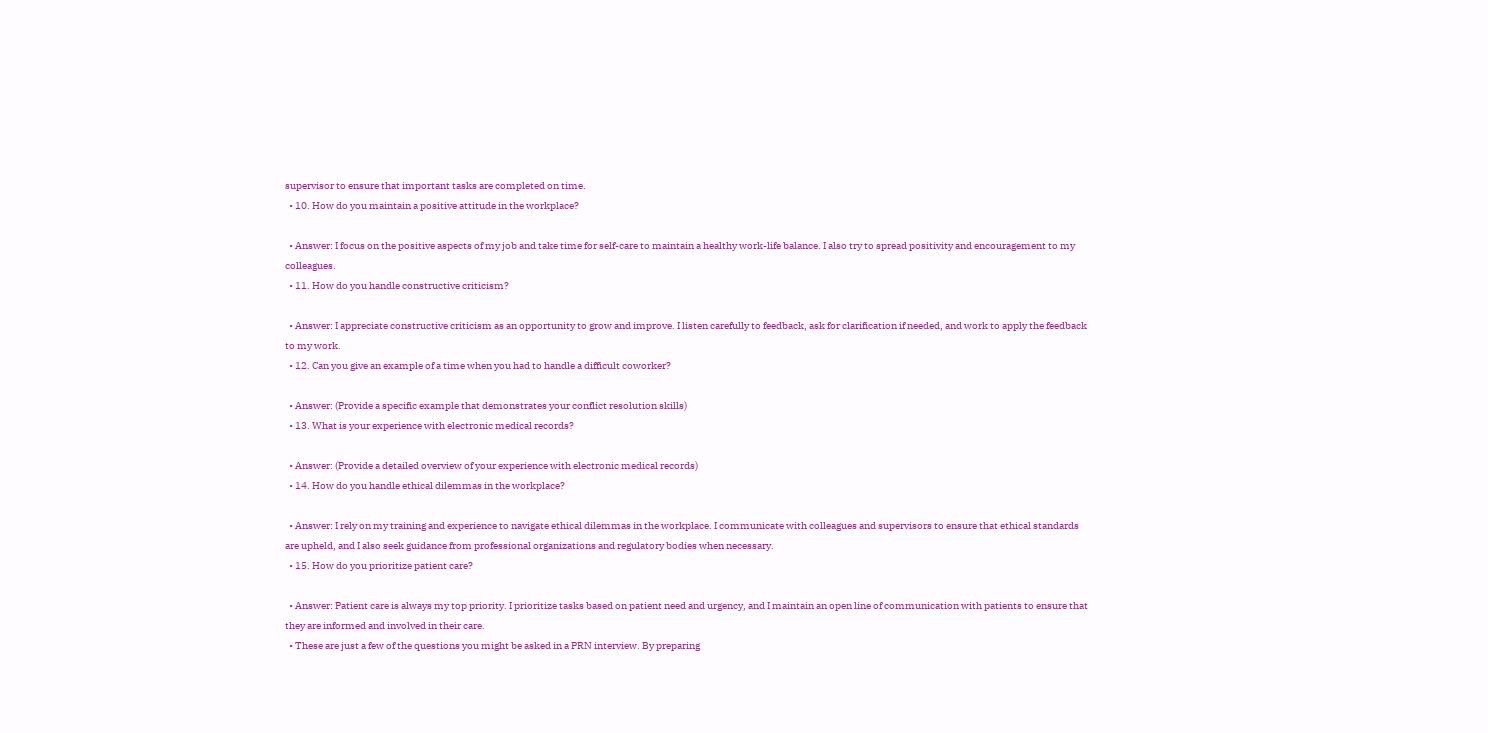supervisor to ensure that important tasks are completed on time.
  • 10. How do you maintain a positive attitude in the workplace?

  • Answer: I focus on the positive aspects of my job and take time for self-care to maintain a healthy work-life balance. I also try to spread positivity and encouragement to my colleagues.
  • 11. How do you handle constructive criticism?

  • Answer: I appreciate constructive criticism as an opportunity to grow and improve. I listen carefully to feedback, ask for clarification if needed, and work to apply the feedback to my work.
  • 12. Can you give an example of a time when you had to handle a difficult coworker?

  • Answer: (Provide a specific example that demonstrates your conflict resolution skills)
  • 13. What is your experience with electronic medical records?

  • Answer: (Provide a detailed overview of your experience with electronic medical records)
  • 14. How do you handle ethical dilemmas in the workplace?

  • Answer: I rely on my training and experience to navigate ethical dilemmas in the workplace. I communicate with colleagues and supervisors to ensure that ethical standards are upheld, and I also seek guidance from professional organizations and regulatory bodies when necessary.
  • 15. How do you prioritize patient care?

  • Answer: Patient care is always my top priority. I prioritize tasks based on patient need and urgency, and I maintain an open line of communication with patients to ensure that they are informed and involved in their care.
  • These are just a few of the questions you might be asked in a PRN interview. By preparing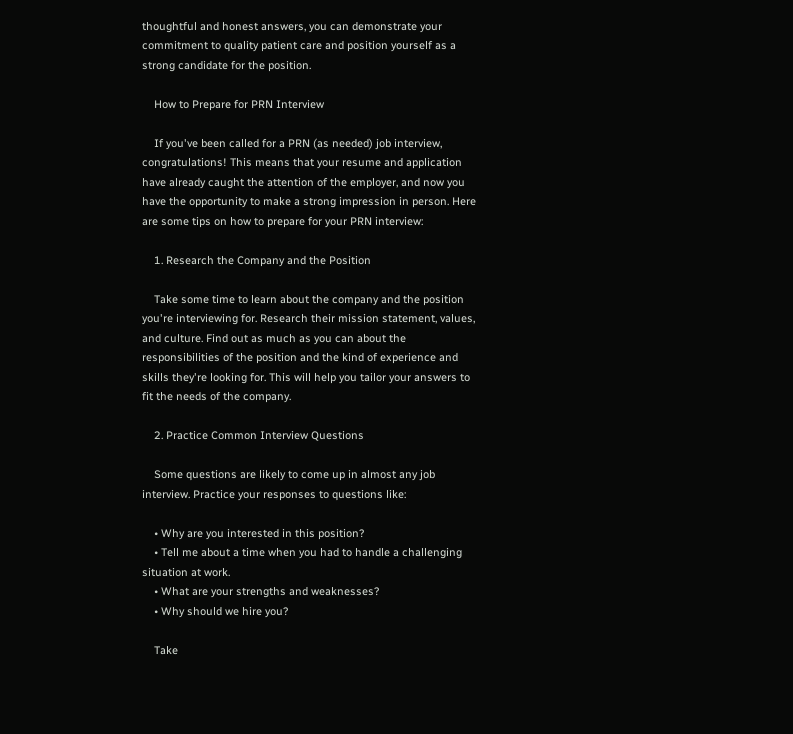thoughtful and honest answers, you can demonstrate your commitment to quality patient care and position yourself as a strong candidate for the position.

    How to Prepare for PRN Interview

    If you've been called for a PRN (as needed) job interview, congratulations! This means that your resume and application have already caught the attention of the employer, and now you have the opportunity to make a strong impression in person. Here are some tips on how to prepare for your PRN interview:

    1. Research the Company and the Position

    Take some time to learn about the company and the position you're interviewing for. Research their mission statement, values, and culture. Find out as much as you can about the responsibilities of the position and the kind of experience and skills they're looking for. This will help you tailor your answers to fit the needs of the company.

    2. Practice Common Interview Questions

    Some questions are likely to come up in almost any job interview. Practice your responses to questions like:

    • Why are you interested in this position?
    • Tell me about a time when you had to handle a challenging situation at work.
    • What are your strengths and weaknesses?
    • Why should we hire you?

    Take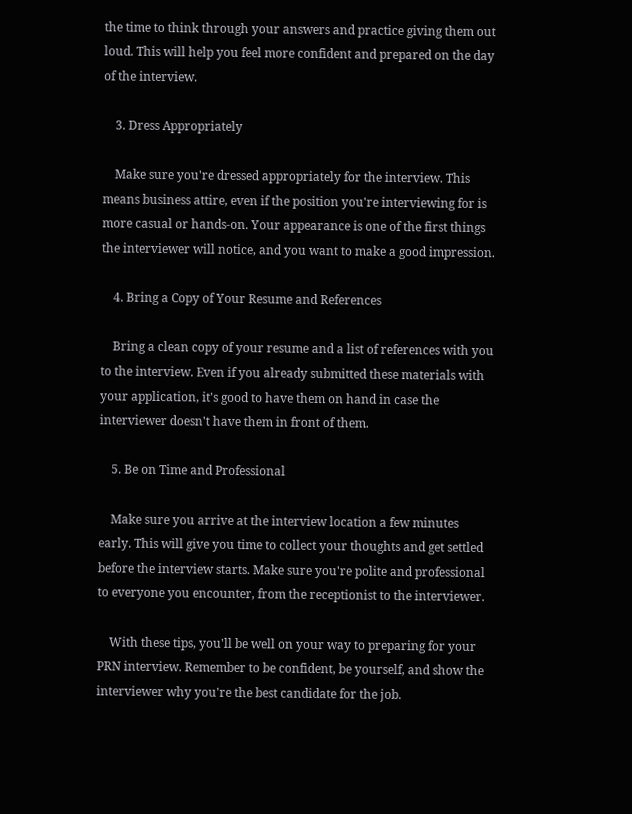the time to think through your answers and practice giving them out loud. This will help you feel more confident and prepared on the day of the interview.

    3. Dress Appropriately

    Make sure you're dressed appropriately for the interview. This means business attire, even if the position you're interviewing for is more casual or hands-on. Your appearance is one of the first things the interviewer will notice, and you want to make a good impression.

    4. Bring a Copy of Your Resume and References

    Bring a clean copy of your resume and a list of references with you to the interview. Even if you already submitted these materials with your application, it's good to have them on hand in case the interviewer doesn't have them in front of them.

    5. Be on Time and Professional

    Make sure you arrive at the interview location a few minutes early. This will give you time to collect your thoughts and get settled before the interview starts. Make sure you're polite and professional to everyone you encounter, from the receptionist to the interviewer.

    With these tips, you'll be well on your way to preparing for your PRN interview. Remember to be confident, be yourself, and show the interviewer why you're the best candidate for the job.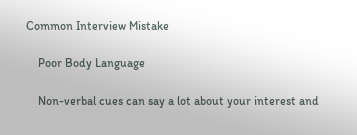Common Interview Mistake

    Poor Body Language

    Non-verbal cues can say a lot about your interest and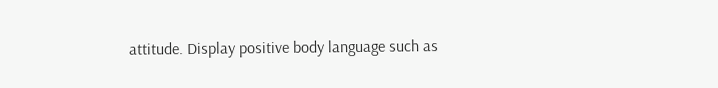attitude. Display positive body language such as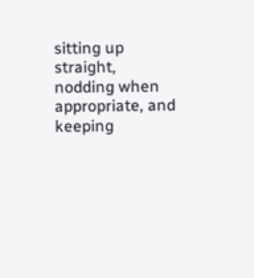sitting up straight, nodding when appropriate, and keeping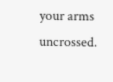your arms uncrossed.